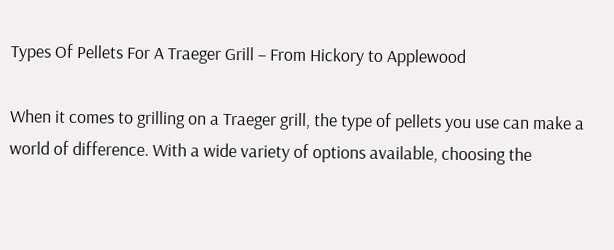Types Of Pellets For A Traeger Grill – From Hickory to Applewood

When it comes to grilling on a Traeger grill, the type of pellets you use can make a world of difference. With a wide variety of options available, choosing the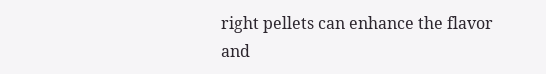right pellets can enhance the flavor and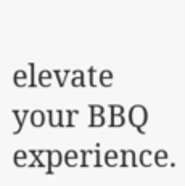elevate your BBQ experience.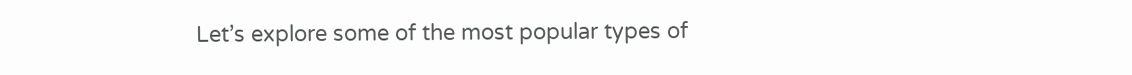Let’s explore some of the most popular types of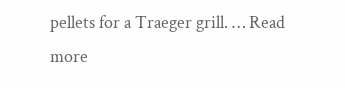pellets for a Traeger grill. … Read more